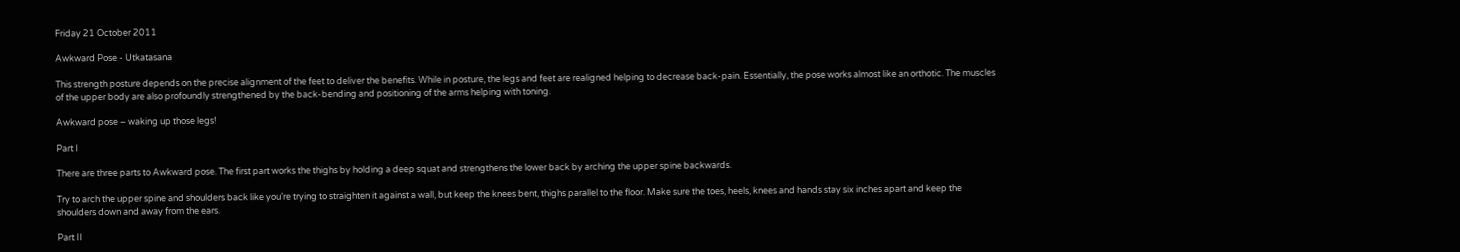Friday 21 October 2011

Awkward Pose - Utkatasana

This strength posture depends on the precise alignment of the feet to deliver the benefits. While in posture, the legs and feet are realigned helping to decrease back-pain. Essentially, the pose works almost like an orthotic. The muscles of the upper body are also profoundly strengthened by the back-bending and positioning of the arms helping with toning.

Awkward pose – waking up those legs!

Part I

There are three parts to Awkward pose. The first part works the thighs by holding a deep squat and strengthens the lower back by arching the upper spine backwards.

Try to arch the upper spine and shoulders back like you’re trying to straighten it against a wall, but keep the knees bent, thighs parallel to the floor. Make sure the toes, heels, knees and hands stay six inches apart and keep the shoulders down and away from the ears.

Part II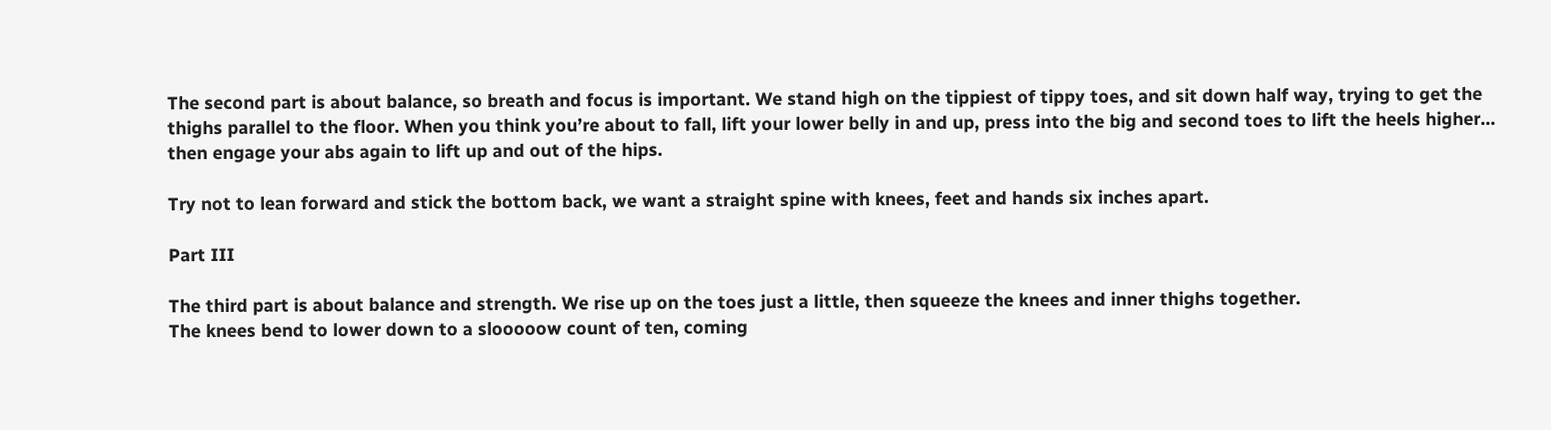The second part is about balance, so breath and focus is important. We stand high on the tippiest of tippy toes, and sit down half way, trying to get the thighs parallel to the floor. When you think you’re about to fall, lift your lower belly in and up, press into the big and second toes to lift the heels higher… then engage your abs again to lift up and out of the hips.

Try not to lean forward and stick the bottom back, we want a straight spine with knees, feet and hands six inches apart.

Part III

The third part is about balance and strength. We rise up on the toes just a little, then squeeze the knees and inner thighs together.
The knees bend to lower down to a slooooow count of ten, coming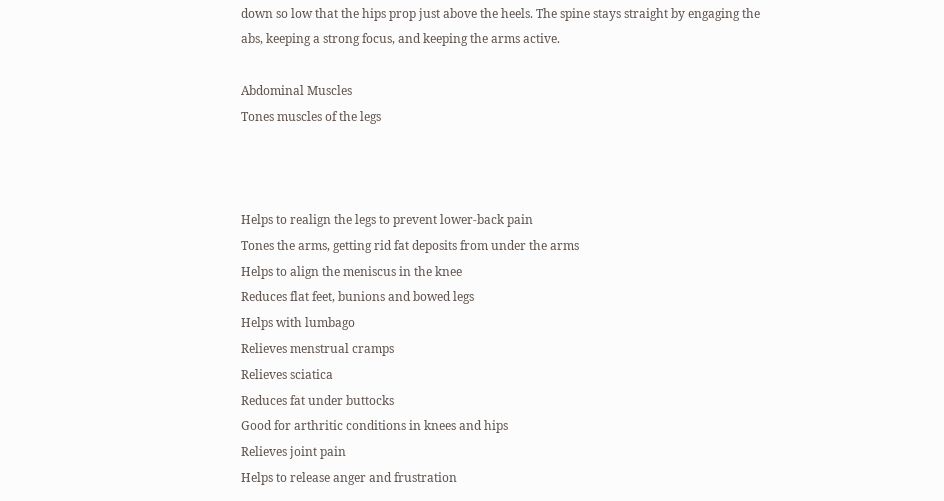down so low that the hips prop just above the heels. The spine stays straight by engaging the abs, keeping a strong focus, and keeping the arms active.

Abdominal Muscles
Tones muscles of the legs



Helps to realign the legs to prevent lower-back pain
Tones the arms, getting rid fat deposits from under the arms
Helps to align the meniscus in the knee
Reduces flat feet, bunions and bowed legs
Helps with lumbago
Relieves menstrual cramps
Relieves sciatica
Reduces fat under buttocks
Good for arthritic conditions in knees and hips
Relieves joint pain
Helps to release anger and frustration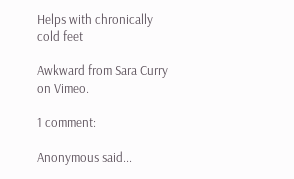Helps with chronically cold feet

Awkward from Sara Curry on Vimeo.

1 comment:

Anonymous said...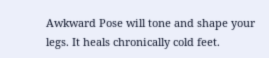Awkward Pose will tone and shape your legs. It heals chronically cold feet.